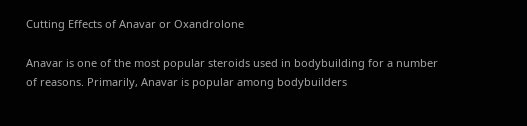Cutting Effects of Anavar or Oxandrolone

Anavar is one of the most popular steroids used in bodybuilding for a number of reasons. Primarily, Anavar is popular among bodybuilders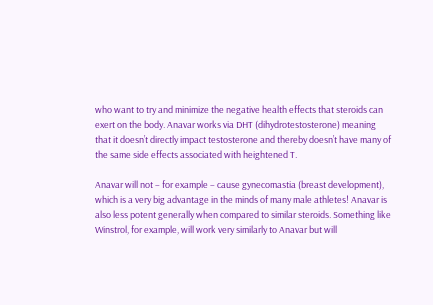who want to try and minimize the negative health effects that steroids can exert on the body. Anavar works via DHT (dihydrotestosterone) meaning that it doesn’t directly impact testosterone and thereby doesn’t have many of the same side effects associated with heightened T.

Anavar will not – for example – cause gynecomastia (breast development), which is a very big advantage in the minds of many male athletes! Anavar is also less potent generally when compared to similar steroids. Something like Winstrol, for example, will work very similarly to Anavar but will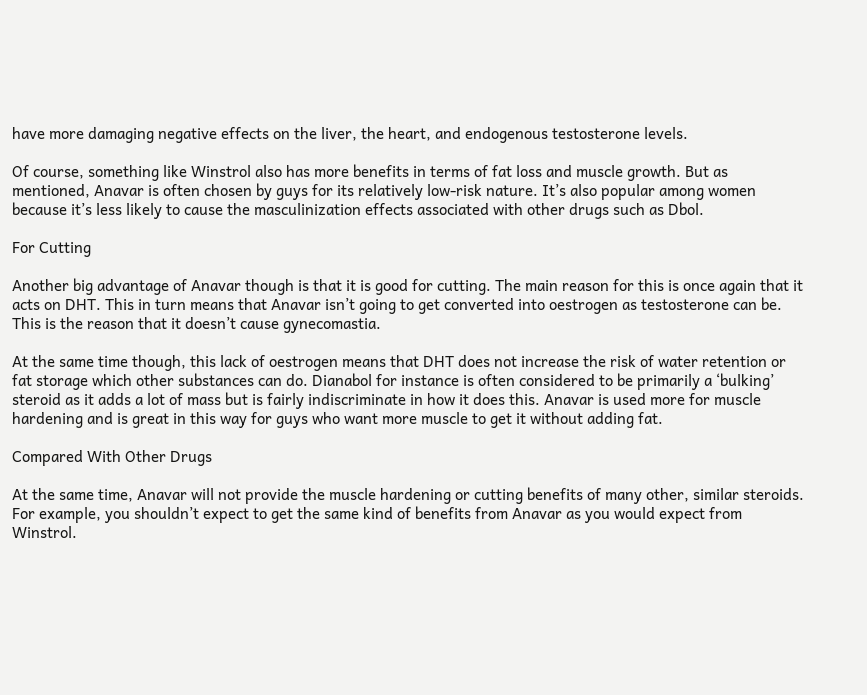have more damaging negative effects on the liver, the heart, and endogenous testosterone levels.

Of course, something like Winstrol also has more benefits in terms of fat loss and muscle growth. But as mentioned, Anavar is often chosen by guys for its relatively low-risk nature. It’s also popular among women because it’s less likely to cause the masculinization effects associated with other drugs such as Dbol.

For Cutting

Another big advantage of Anavar though is that it is good for cutting. The main reason for this is once again that it acts on DHT. This in turn means that Anavar isn’t going to get converted into oestrogen as testosterone can be. This is the reason that it doesn’t cause gynecomastia.

At the same time though, this lack of oestrogen means that DHT does not increase the risk of water retention or fat storage which other substances can do. Dianabol for instance is often considered to be primarily a ‘bulking’ steroid as it adds a lot of mass but is fairly indiscriminate in how it does this. Anavar is used more for muscle hardening and is great in this way for guys who want more muscle to get it without adding fat.

Compared With Other Drugs

At the same time, Anavar will not provide the muscle hardening or cutting benefits of many other, similar steroids. For example, you shouldn’t expect to get the same kind of benefits from Anavar as you would expect from Winstrol.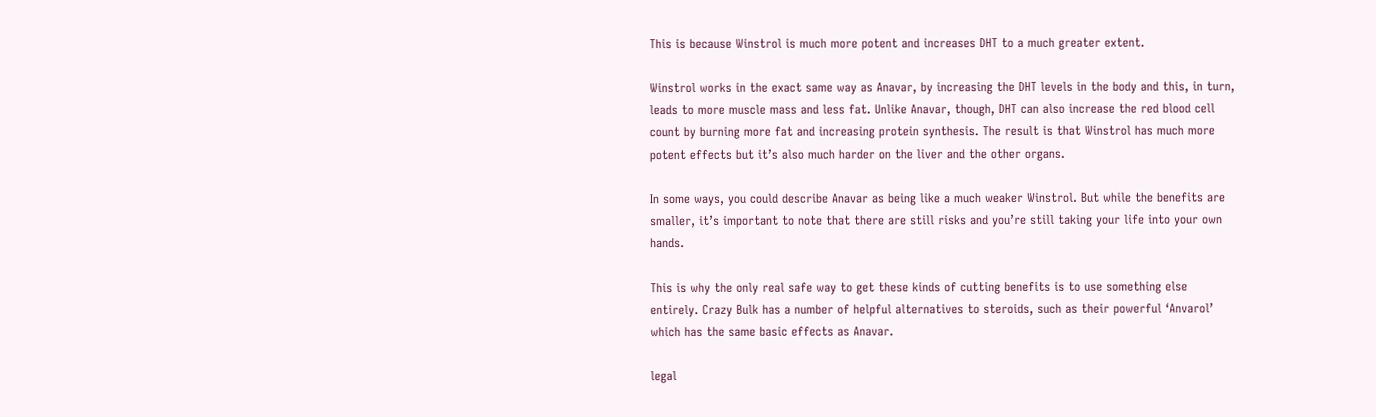This is because Winstrol is much more potent and increases DHT to a much greater extent.

Winstrol works in the exact same way as Anavar, by increasing the DHT levels in the body and this, in turn, leads to more muscle mass and less fat. Unlike Anavar, though, DHT can also increase the red blood cell count by burning more fat and increasing protein synthesis. The result is that Winstrol has much more potent effects but it’s also much harder on the liver and the other organs.

In some ways, you could describe Anavar as being like a much weaker Winstrol. But while the benefits are smaller, it’s important to note that there are still risks and you’re still taking your life into your own hands.

This is why the only real safe way to get these kinds of cutting benefits is to use something else entirely. Crazy Bulk has a number of helpful alternatives to steroids, such as their powerful ‘Anvarol’ which has the same basic effects as Anavar.

legal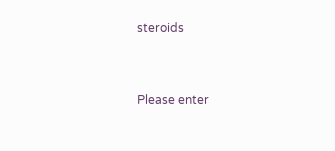steroids


Please enter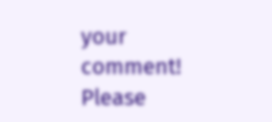your comment!
Please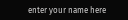enter your name here